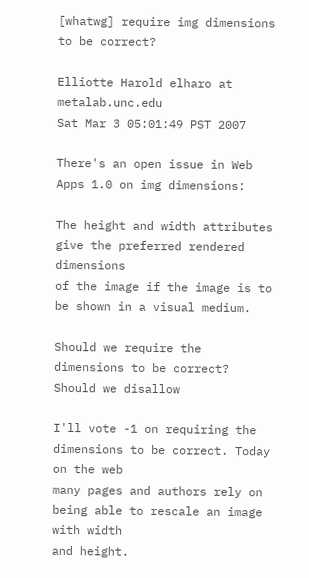[whatwg] require img dimensions to be correct?

Elliotte Harold elharo at metalab.unc.edu
Sat Mar 3 05:01:49 PST 2007

There's an open issue in Web Apps 1.0 on img dimensions:

The height and width attributes give the preferred rendered dimensions
of the image if the image is to be shown in a visual medium.

Should we require the dimensions to be correct? Should we disallow

I'll vote -1 on requiring the dimensions to be correct. Today on the web
many pages and authors rely on being able to rescale an image with width
and height.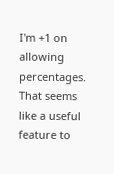I'm +1 on allowing percentages. That seems like a useful feature to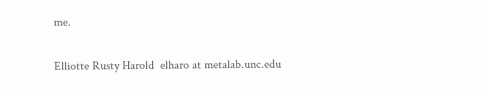me.

Elliotte Rusty Harold  elharo at metalab.unc.edu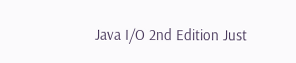Java I/O 2nd Edition Just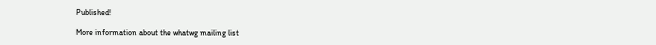Published!

More information about the whatwg mailing list